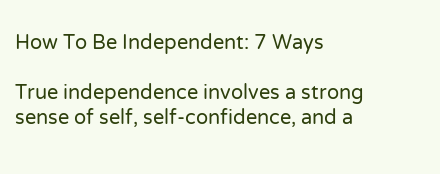How To Be Independent: 7 Ways

True independence involves a strong sense of self, self-confidence, and a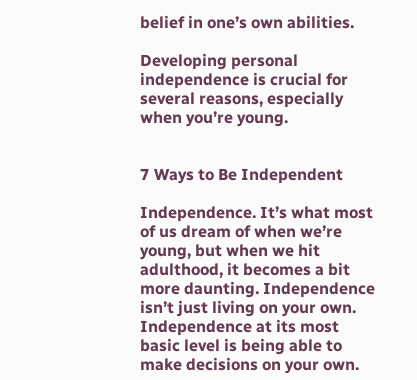belief in one’s own abilities.

Developing personal independence is crucial for several reasons, especially when you’re young.


7 Ways to Be Independent

Independence. It’s what most of us dream of when we’re young, but when we hit adulthood, it becomes a bit more daunting. Independence isn’t just living on your own. Independence at its most basic level is being able to make decisions on your own.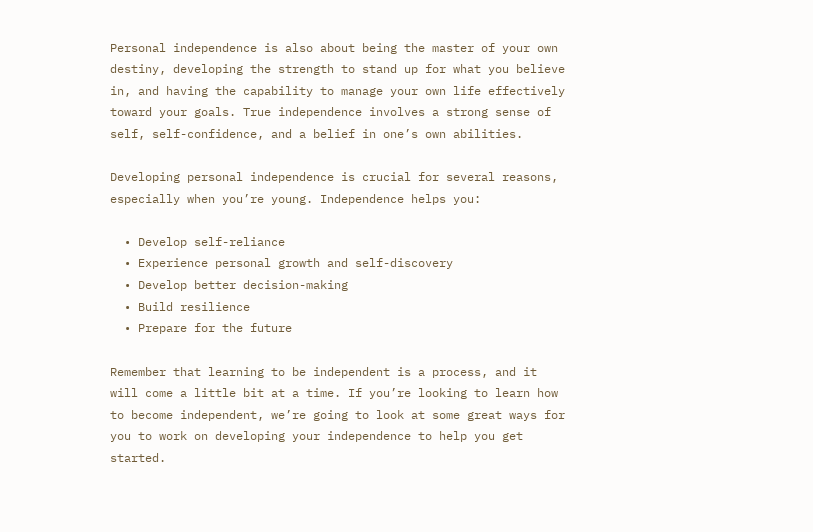Personal independence is also about being the master of your own destiny, developing the strength to stand up for what you believe in, and having the capability to manage your own life effectively toward your goals. True independence involves a strong sense of self, self-confidence, and a belief in one’s own abilities.

Developing personal independence is crucial for several reasons, especially when you’re young. Independence helps you:

  • Develop self-reliance
  • Experience personal growth and self-discovery
  • Develop better decision-making
  • Build resilience
  • Prepare for the future

Remember that learning to be independent is a process, and it will come a little bit at a time. If you’re looking to learn how to become independent, we’re going to look at some great ways for you to work on developing your independence to help you get started.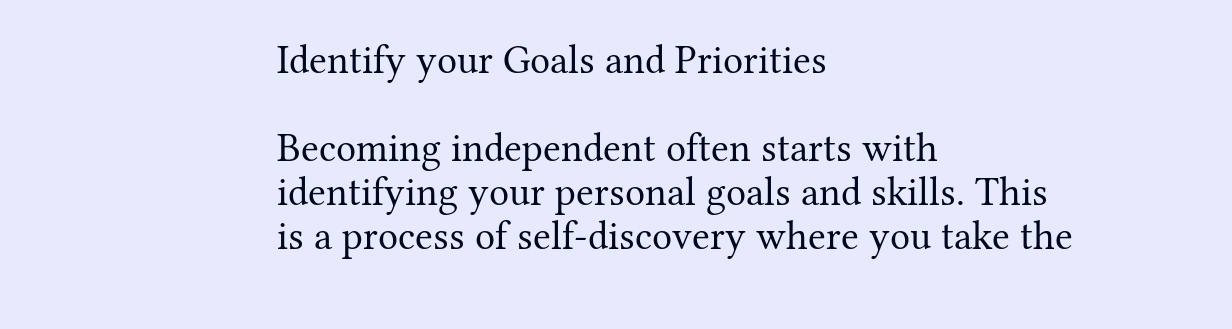Identify your Goals and Priorities

Becoming independent often starts with identifying your personal goals and skills. This is a process of self-discovery where you take the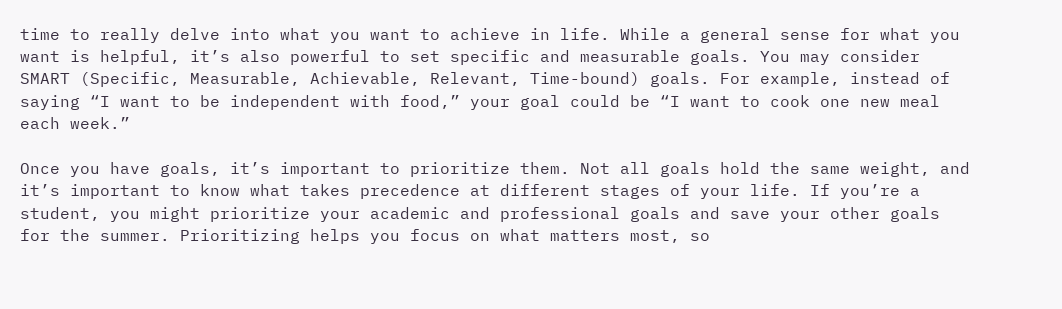time to really delve into what you want to achieve in life. While a general sense for what you want is helpful, it’s also powerful to set specific and measurable goals. You may consider SMART (Specific, Measurable, Achievable, Relevant, Time-bound) goals. For example, instead of saying “I want to be independent with food,” your goal could be “I want to cook one new meal each week.”

Once you have goals, it’s important to prioritize them. Not all goals hold the same weight, and it’s important to know what takes precedence at different stages of your life. If you’re a student, you might prioritize your academic and professional goals and save your other goals for the summer. Prioritizing helps you focus on what matters most, so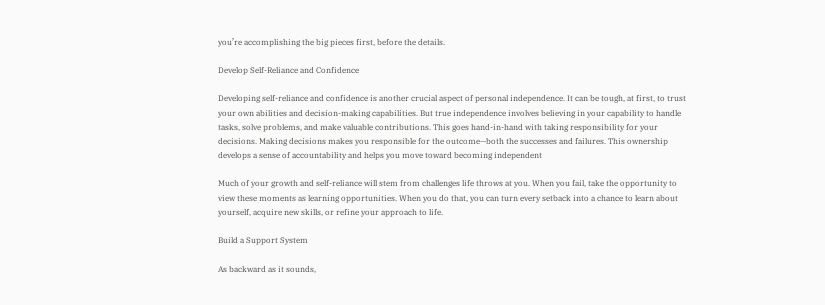you’re accomplishing the big pieces first, before the details.

Develop Self-Reliance and Confidence

Developing self-reliance and confidence is another crucial aspect of personal independence. It can be tough, at first, to trust your own abilities and decision-making capabilities. But true independence involves believing in your capability to handle tasks, solve problems, and make valuable contributions. This goes hand-in-hand with taking responsibility for your decisions. Making decisions makes you responsible for the outcome—both the successes and failures. This ownership develops a sense of accountability and helps you move toward becoming independent

Much of your growth and self-reliance will stem from challenges life throws at you. When you fail, take the opportunity to view these moments as learning opportunities. When you do that, you can turn every setback into a chance to learn about yourself, acquire new skills, or refine your approach to life.

Build a Support System

As backward as it sounds,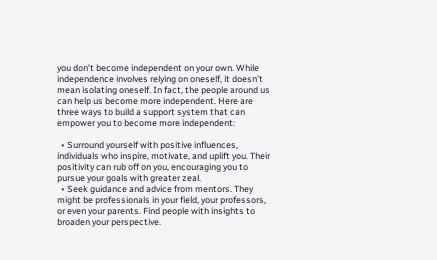you don’t become independent on your own. While independence involves relying on oneself, it doesn’t mean isolating oneself. In fact, the people around us can help us become more independent. Here are three ways to build a support system that can empower you to become more independent:

  • Surround yourself with positive influences, individuals who inspire, motivate, and uplift you. Their positivity can rub off on you, encouraging you to pursue your goals with greater zeal.
  • Seek guidance and advice from mentors. They might be professionals in your field, your professors, or even your parents. Find people with insights to broaden your perspective.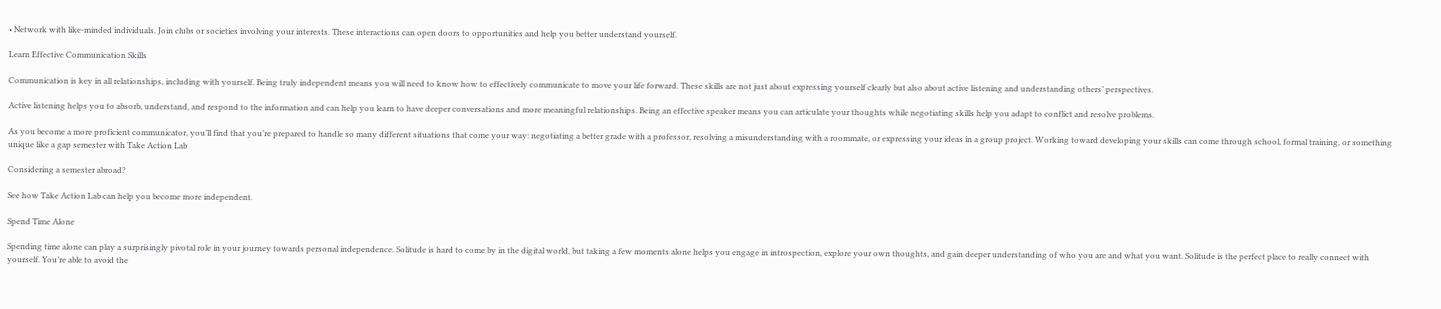• Network with like-minded individuals. Join clubs or societies involving your interests. These interactions can open doors to opportunities and help you better understand yourself.

Learn Effective Communication Skills

Communication is key in all relationships, including with yourself. Being truly independent means you will need to know how to effectively communicate to move your life forward. These skills are not just about expressing yourself clearly but also about active listening and understanding others’ perspectives.

Active listening helps you to absorb, understand, and respond to the information and can help you learn to have deeper conversations and more meaningful relationships. Being an effective speaker means you can articulate your thoughts while negotiating skills help you adapt to conflict and resolve problems.

As you become a more proficient communicator, you’ll find that you’re prepared to handle so many different situations that come your way: negotiating a better grade with a professor, resolving a misunderstanding with a roommate, or expressing your ideas in a group project. Working toward developing your skills can come through school, formal training, or something unique like a gap semester with Take Action Lab

Considering a semester abroad?

See how Take Action Lab can help you become more independent.

Spend Time Alone

Spending time alone can play a surprisingly pivotal role in your journey towards personal independence. Solitude is hard to come by in the digital world, but taking a few moments alone helps you engage in introspection, explore your own thoughts, and gain deeper understanding of who you are and what you want. Solitude is the perfect place to really connect with yourself. You’re able to avoid the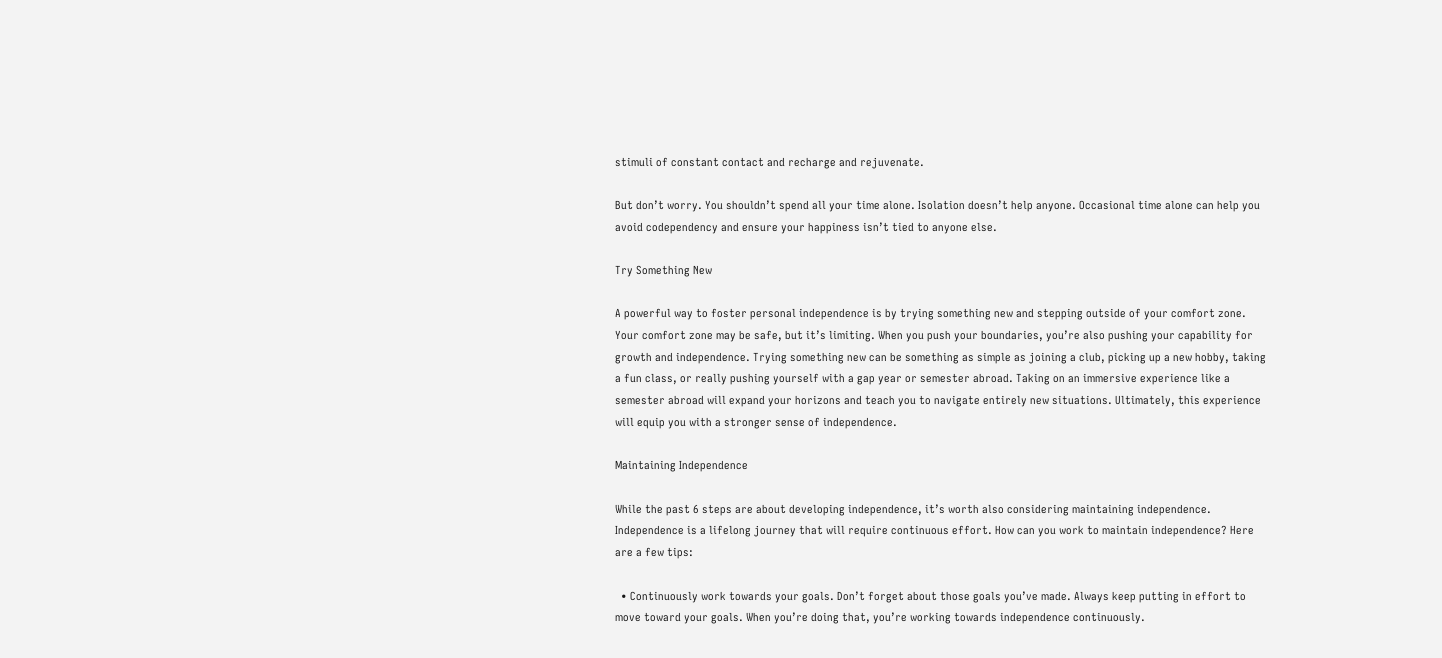stimuli of constant contact and recharge and rejuvenate.

But don’t worry. You shouldn’t spend all your time alone. Isolation doesn’t help anyone. Occasional time alone can help you avoid codependency and ensure your happiness isn’t tied to anyone else.

Try Something New

A powerful way to foster personal independence is by trying something new and stepping outside of your comfort zone. Your comfort zone may be safe, but it’s limiting. When you push your boundaries, you’re also pushing your capability for growth and independence. Trying something new can be something as simple as joining a club, picking up a new hobby, taking a fun class, or really pushing yourself with a gap year or semester abroad. Taking on an immersive experience like a semester abroad will expand your horizons and teach you to navigate entirely new situations. Ultimately, this experience will equip you with a stronger sense of independence.

Maintaining Independence

While the past 6 steps are about developing independence, it’s worth also considering maintaining independence. Independence is a lifelong journey that will require continuous effort. How can you work to maintain independence? Here are a few tips:

  • Continuously work towards your goals. Don’t forget about those goals you’ve made. Always keep putting in effort to move toward your goals. When you’re doing that, you’re working towards independence continuously.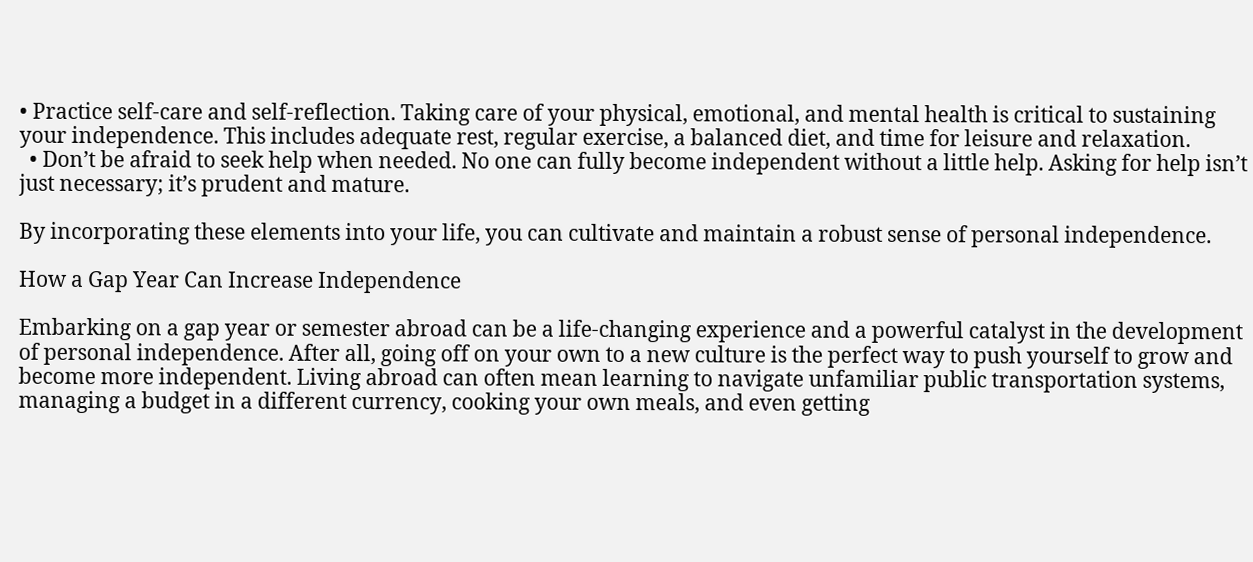• Practice self-care and self-reflection. Taking care of your physical, emotional, and mental health is critical to sustaining your independence. This includes adequate rest, regular exercise, a balanced diet, and time for leisure and relaxation.
  • Don’t be afraid to seek help when needed. No one can fully become independent without a little help. Asking for help isn’t just necessary; it’s prudent and mature.

By incorporating these elements into your life, you can cultivate and maintain a robust sense of personal independence.

How a Gap Year Can Increase Independence

Embarking on a gap year or semester abroad can be a life-changing experience and a powerful catalyst in the development of personal independence. After all, going off on your own to a new culture is the perfect way to push yourself to grow and become more independent. Living abroad can often mean learning to navigate unfamiliar public transportation systems, managing a budget in a different currency, cooking your own meals, and even getting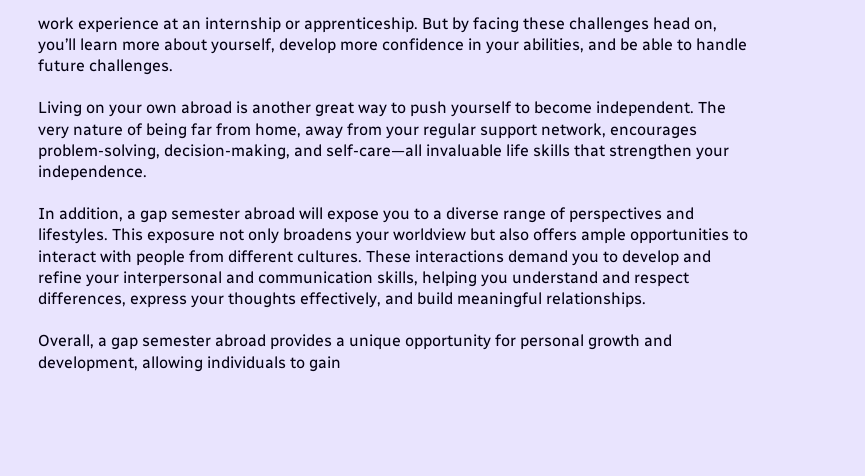work experience at an internship or apprenticeship. But by facing these challenges head on, you’ll learn more about yourself, develop more confidence in your abilities, and be able to handle future challenges.

Living on your own abroad is another great way to push yourself to become independent. The very nature of being far from home, away from your regular support network, encourages problem-solving, decision-making, and self-care—all invaluable life skills that strengthen your independence.

In addition, a gap semester abroad will expose you to a diverse range of perspectives and lifestyles. This exposure not only broadens your worldview but also offers ample opportunities to interact with people from different cultures. These interactions demand you to develop and refine your interpersonal and communication skills, helping you understand and respect differences, express your thoughts effectively, and build meaningful relationships.

Overall, a gap semester abroad provides a unique opportunity for personal growth and development, allowing individuals to gain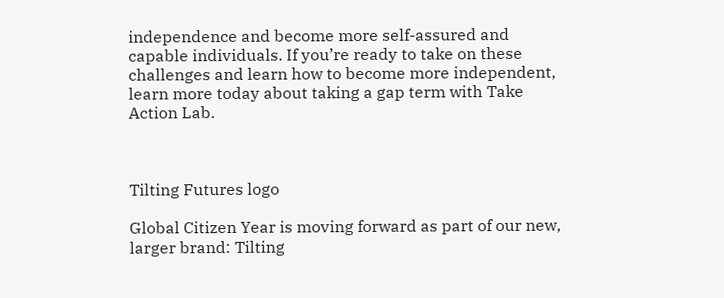independence and become more self-assured and capable individuals. If you’re ready to take on these challenges and learn how to become more independent,  learn more today about taking a gap term with Take Action Lab.



Tilting Futures logo

Global Citizen Year is moving forward as part of our new, larger brand: Tilting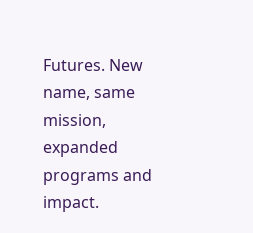Futures. New name, same mission, expanded programs and impact.